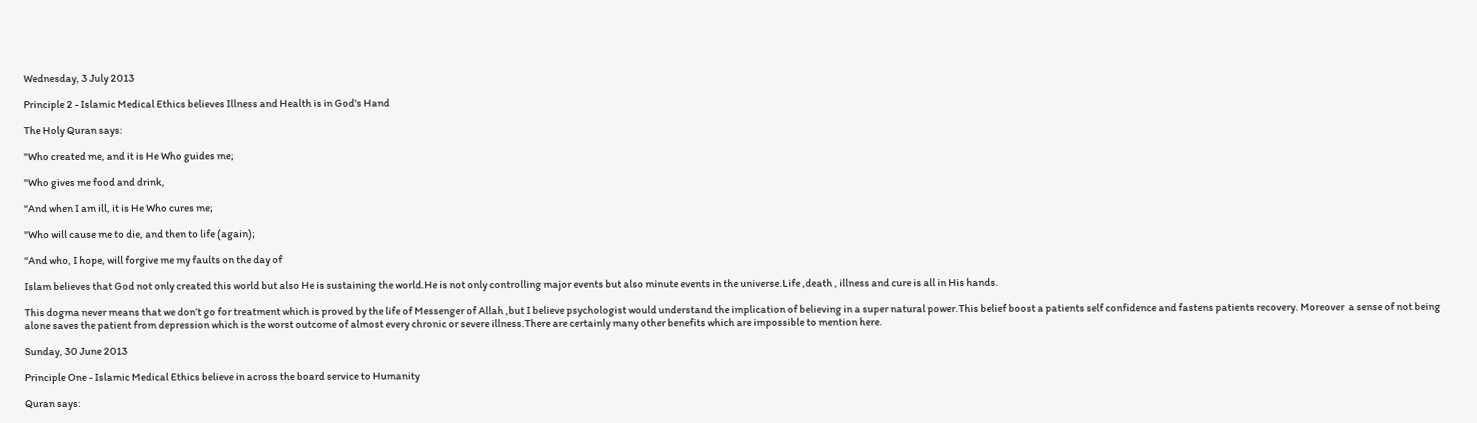Wednesday, 3 July 2013

Principle 2 - Islamic Medical Ethics believes Illness and Health is in God's Hand

The Holy Quran says:

"Who created me, and it is He Who guides me;

"Who gives me food and drink,

"And when I am ill, it is He Who cures me;

"Who will cause me to die, and then to life (again);

"And who, I hope, will forgive me my faults on the day of

Islam believes that God not only created this world but also He is sustaining the world.He is not only controlling major events but also minute events in the universe.Life ,death , illness and cure is all in His hands.

This dogma never means that we don’t go for treatment which is proved by the life of Messenger of Allah ,but I believe psychologist would understand the implication of believing in a super natural power.This belief boost a patients self confidence and fastens patients recovery. Moreover  a sense of not being alone saves the patient from depression which is the worst outcome of almost every chronic or severe illness.There are certainly many other benefits which are impossible to mention here.

Sunday, 30 June 2013

Principle One - Islamic Medical Ethics believe in across the board service to Humanity

Quran says: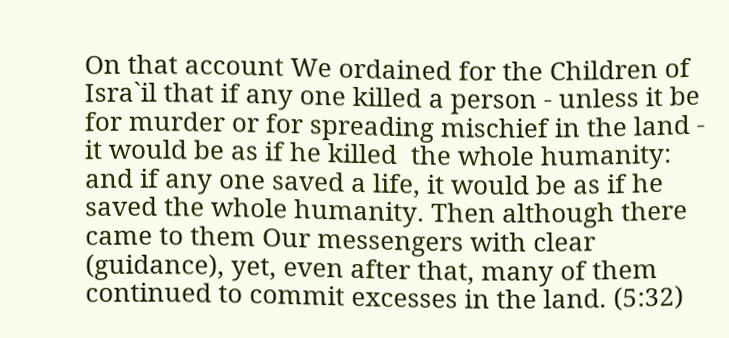On that account We ordained for the Children of Isra`il that if any one killed a person - unless it be for murder or for spreading mischief in the land - it would be as if he killed  the whole humanity: and if any one saved a life, it would be as if he saved the whole humanity. Then although there came to them Our messengers with clear (guidance), yet, even after that, many of them continued to commit excesses in the land. (5:32)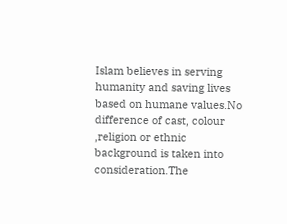Islam believes in serving humanity and saving lives based on humane values.No difference of cast, colour ,religion or ethnic background is taken into consideration.The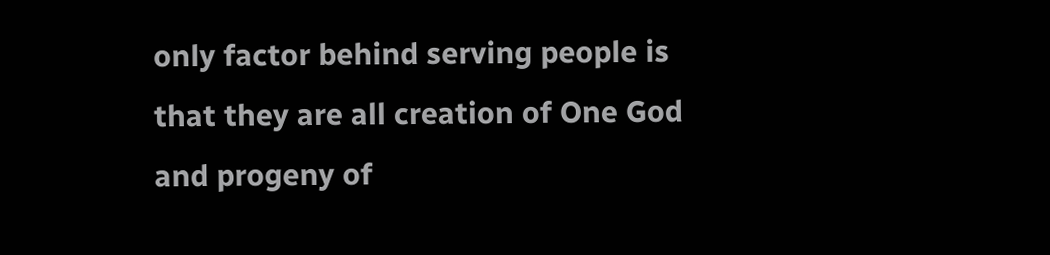only factor behind serving people is that they are all creation of One God and progeny of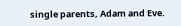single parents, Adam and Eve.